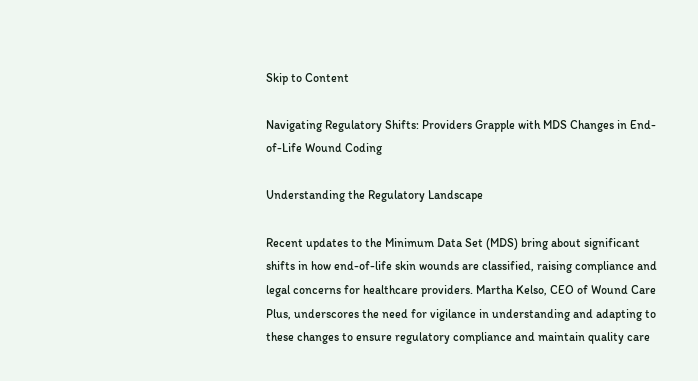Skip to Content

Navigating Regulatory Shifts: Providers Grapple with MDS Changes in End-of-Life Wound Coding

Understanding the Regulatory Landscape

Recent updates to the Minimum Data Set (MDS) bring about significant shifts in how end-of-life skin wounds are classified, raising compliance and legal concerns for healthcare providers. Martha Kelso, CEO of Wound Care Plus, underscores the need for vigilance in understanding and adapting to these changes to ensure regulatory compliance and maintain quality care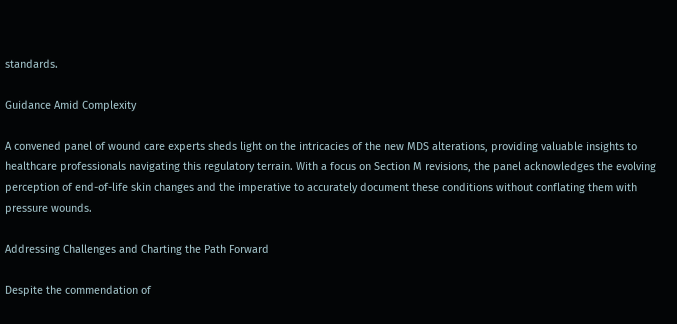standards.

Guidance Amid Complexity

A convened panel of wound care experts sheds light on the intricacies of the new MDS alterations, providing valuable insights to healthcare professionals navigating this regulatory terrain. With a focus on Section M revisions, the panel acknowledges the evolving perception of end-of-life skin changes and the imperative to accurately document these conditions without conflating them with pressure wounds.

Addressing Challenges and Charting the Path Forward

Despite the commendation of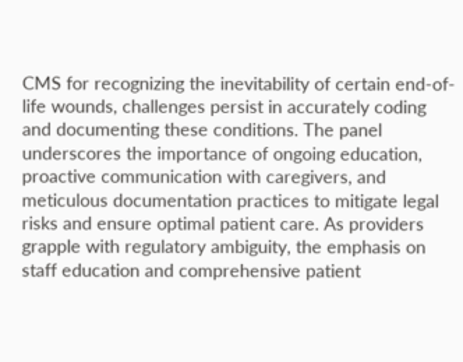CMS for recognizing the inevitability of certain end-of-life wounds, challenges persist in accurately coding and documenting these conditions. The panel underscores the importance of ongoing education, proactive communication with caregivers, and meticulous documentation practices to mitigate legal risks and ensure optimal patient care. As providers grapple with regulatory ambiguity, the emphasis on staff education and comprehensive patient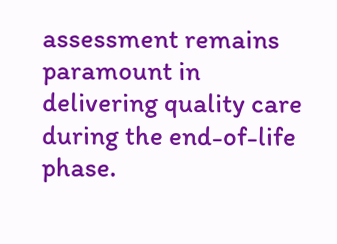assessment remains paramount in delivering quality care during the end-of-life phase.